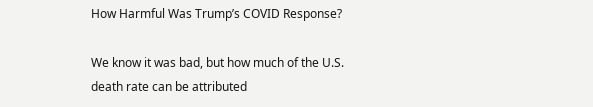How Harmful Was Trump’s COVID Response?

We know it was bad, but how much of the U.S. death rate can be attributed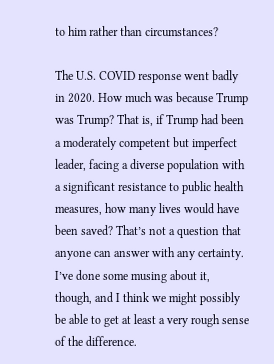to him rather than circumstances?

The U.S. COVID response went badly in 2020. How much was because Trump was Trump? That is, if Trump had been a moderately competent but imperfect leader, facing a diverse population with a significant resistance to public health measures, how many lives would have been saved? That’s not a question that anyone can answer with any certainty.  I’ve done some musing about it, though, and I think we might possibly be able to get at least a very rough sense of the difference.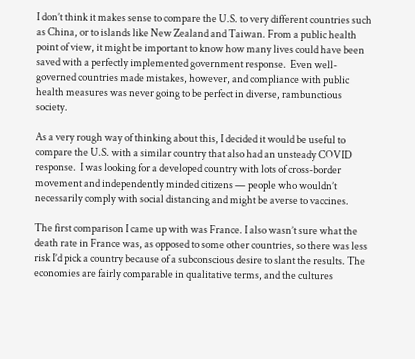I don’t think it makes sense to compare the U.S. to very different countries such as China, or to islands like New Zealand and Taiwan. From a public health point of view, it might be important to know how many lives could have been saved with a perfectly implemented government response.  Even well-governed countries made mistakes, however, and compliance with public health measures was never going to be perfect in diverse, rambunctious society.

As a very rough way of thinking about this, I decided it would be useful to compare the U.S. with a similar country that also had an unsteady COVID response.  I was looking for a developed country with lots of cross-border movement and independently minded citizens — people who wouldn’t necessarily comply with social distancing and might be averse to vaccines.

The first comparison I came up with was France. I also wasn’t sure what the death rate in France was, as opposed to some other countries, so there was less risk I’d pick a country because of a subconscious desire to slant the results. The economies are fairly comparable in qualitative terms, and the cultures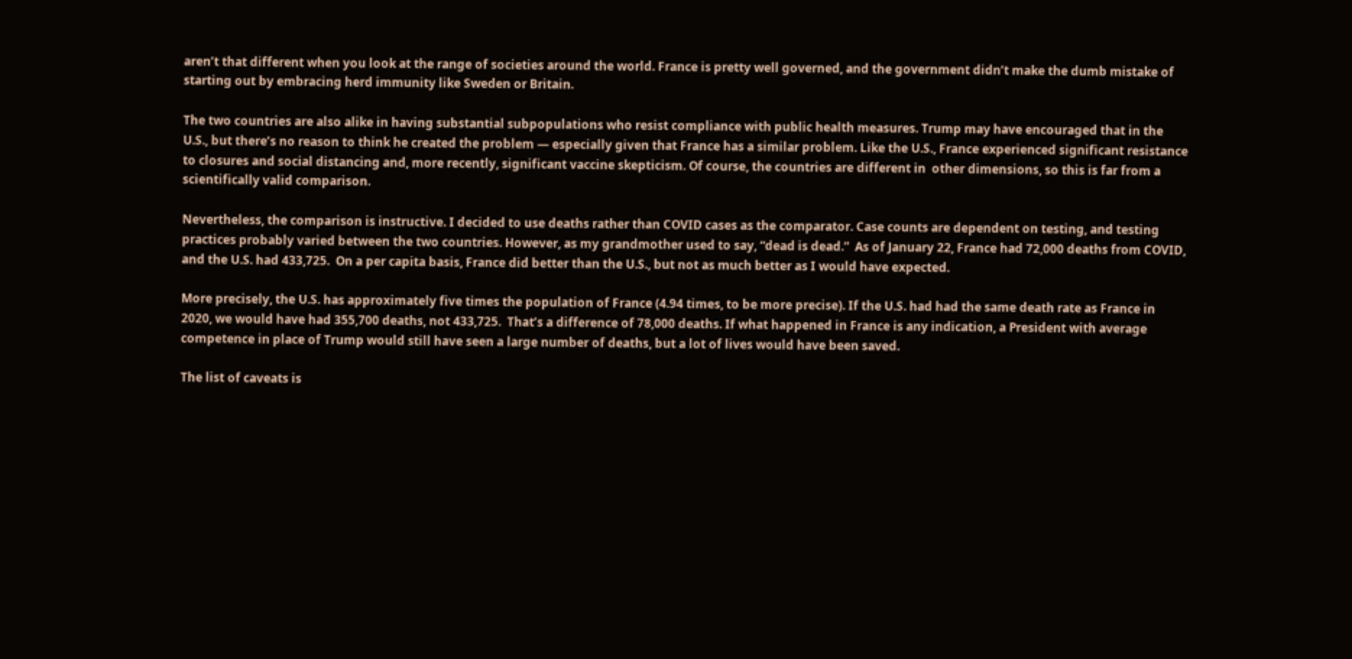aren’t that different when you look at the range of societies around the world. France is pretty well governed, and the government didn’t make the dumb mistake of starting out by embracing herd immunity like Sweden or Britain.

The two countries are also alike in having substantial subpopulations who resist compliance with public health measures. Trump may have encouraged that in the U.S., but there’s no reason to think he created the problem — especially given that France has a similar problem. Like the U.S., France experienced significant resistance to closures and social distancing and, more recently, significant vaccine skepticism. Of course, the countries are different in  other dimensions, so this is far from a scientifically valid comparison.

Nevertheless, the comparison is instructive. I decided to use deaths rather than COVID cases as the comparator. Case counts are dependent on testing, and testing practices probably varied between the two countries. However, as my grandmother used to say, “dead is dead.”  As of January 22, France had 72,000 deaths from COVID, and the U.S. had 433,725.  On a per capita basis, France did better than the U.S., but not as much better as I would have expected.

More precisely, the U.S. has approximately five times the population of France (4.94 times, to be more precise). If the U.S. had had the same death rate as France in 2020, we would have had 355,700 deaths, not 433,725.  That’s a difference of 78,000 deaths. If what happened in France is any indication, a President with average competence in place of Trump would still have seen a large number of deaths, but a lot of lives would have been saved.

The list of caveats is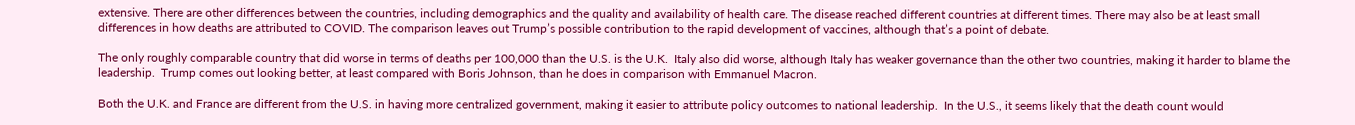extensive. There are other differences between the countries, including demographics and the quality and availability of health care. The disease reached different countries at different times. There may also be at least small differences in how deaths are attributed to COVID. The comparison leaves out Trump’s possible contribution to the rapid development of vaccines, although that’s a point of debate.

The only roughly comparable country that did worse in terms of deaths per 100,000 than the U.S. is the U.K.  Italy also did worse, although Italy has weaker governance than the other two countries, making it harder to blame the leadership.  Trump comes out looking better, at least compared with Boris Johnson, than he does in comparison with Emmanuel Macron.

Both the U.K. and France are different from the U.S. in having more centralized government, making it easier to attribute policy outcomes to national leadership.  In the U.S., it seems likely that the death count would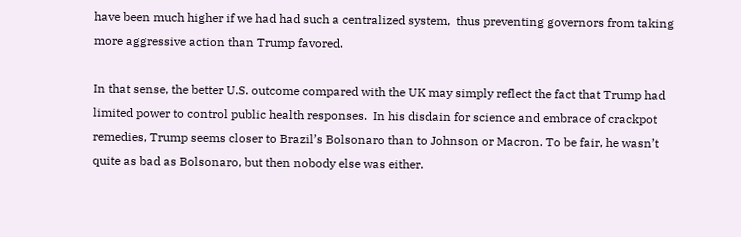have been much higher if we had had such a centralized system,  thus preventing governors from taking more aggressive action than Trump favored.

In that sense, the better U.S. outcome compared with the UK may simply reflect the fact that Trump had limited power to control public health responses.  In his disdain for science and embrace of crackpot remedies, Trump seems closer to Brazil’s Bolsonaro than to Johnson or Macron. To be fair, he wasn’t quite as bad as Bolsonaro, but then nobody else was either.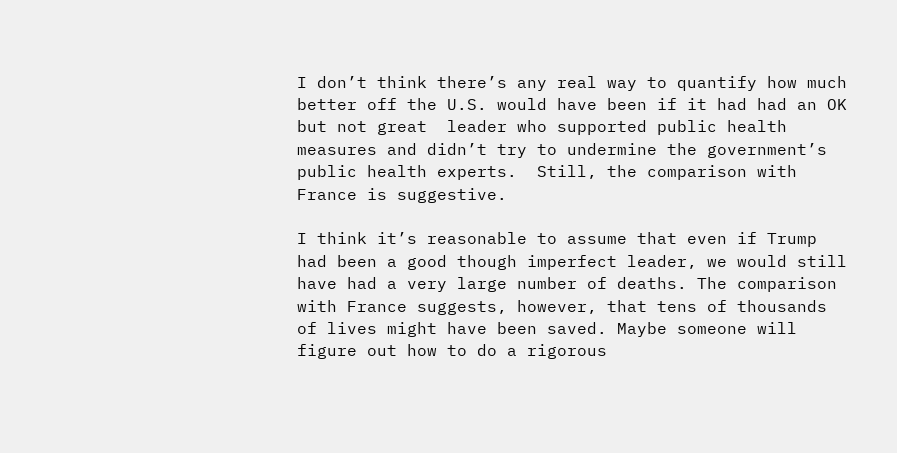I don’t think there’s any real way to quantify how much better off the U.S. would have been if it had had an OK but not great  leader who supported public health measures and didn’t try to undermine the government’s public health experts.  Still, the comparison with France is suggestive.

I think it’s reasonable to assume that even if Trump had been a good though imperfect leader, we would still have had a very large number of deaths. The comparison with France suggests, however, that tens of thousands of lives might have been saved. Maybe someone will figure out how to do a rigorous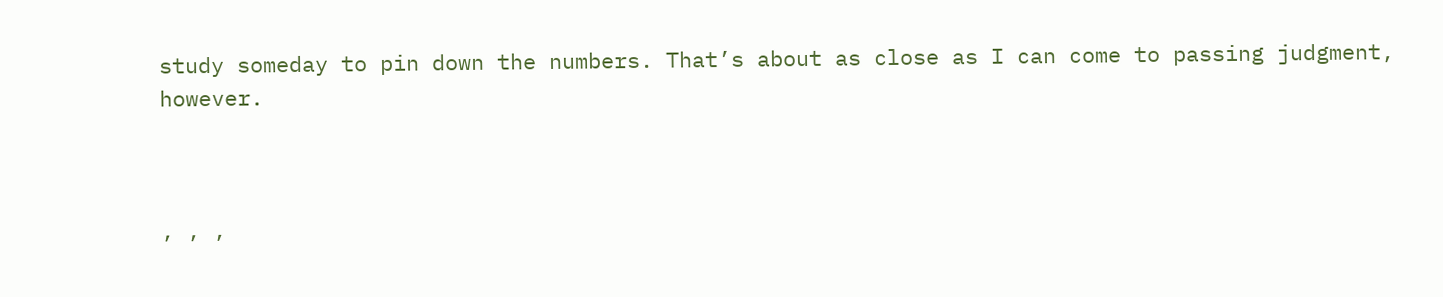study someday to pin down the numbers. That’s about as close as I can come to passing judgment, however.



, , ,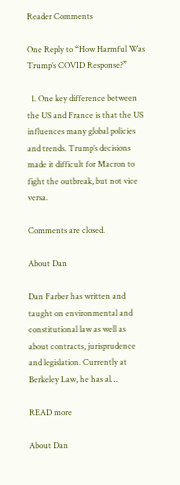Reader Comments

One Reply to “How Harmful Was Trump’s COVID Response?”

  1. One key difference between the US and France is that the US influences many global policies and trends. Trump’s decisions made it difficult for Macron to fight the outbreak, but not vice versa.

Comments are closed.

About Dan

Dan Farber has written and taught on environmental and constitutional law as well as about contracts, jurisprudence and legislation. Currently at Berkeley Law, he has al…

READ more

About Dan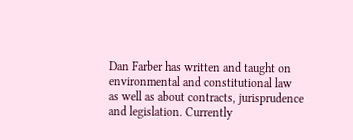Dan Farber has written and taught on environmental and constitutional law as well as about contracts, jurisprudence and legislation. Currently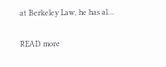at Berkeley Law, he has al…

READ more